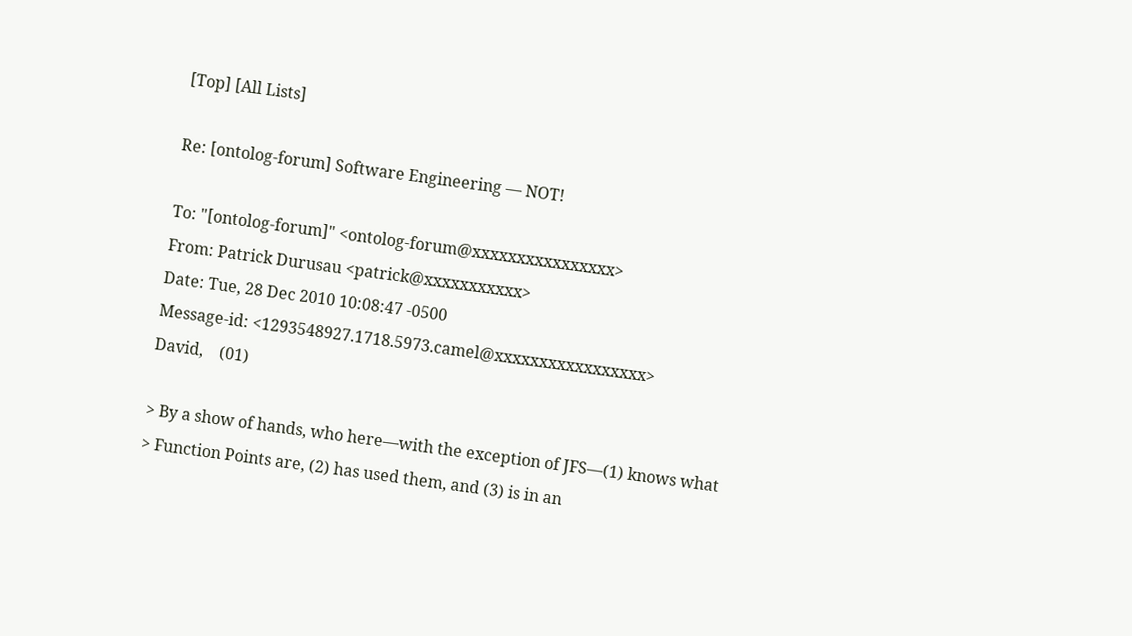[Top] [All Lists]

Re: [ontolog-forum] Software Engineering — NOT!

To: "[ontolog-forum]" <ontolog-forum@xxxxxxxxxxxxxxxx>
From: Patrick Durusau <patrick@xxxxxxxxxxx>
Date: Tue, 28 Dec 2010 10:08:47 -0500
Message-id: <1293548927.1718.5973.camel@xxxxxxxxxxxxxxxxx>
David,    (01)

> By a show of hands, who here—with the exception of JFS—(1) knows what
> Function Points are, (2) has used them, and (3) is in an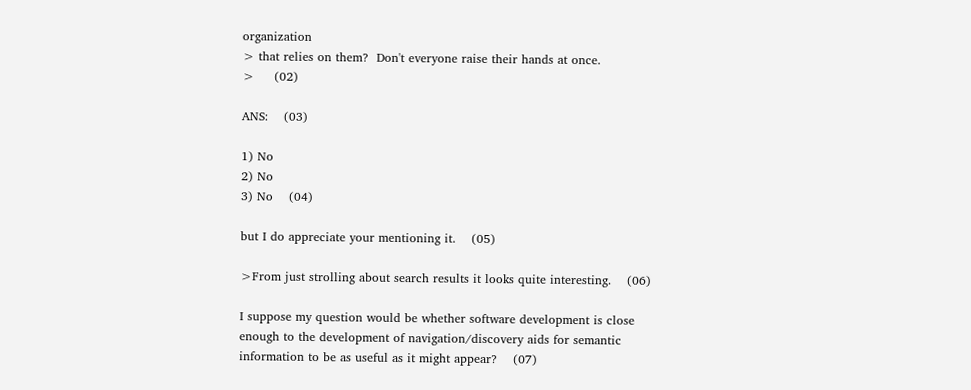organization
> that relies on them?  Don't everyone raise their hands at once.
>     (02)

ANS:    (03)

1) No
2) No
3) No    (04)

but I do appreciate your mentioning it.    (05)

>From just strolling about search results it looks quite interesting.    (06)

I suppose my question would be whether software development is close
enough to the development of navigation/discovery aids for semantic
information to be as useful as it might appear?    (07)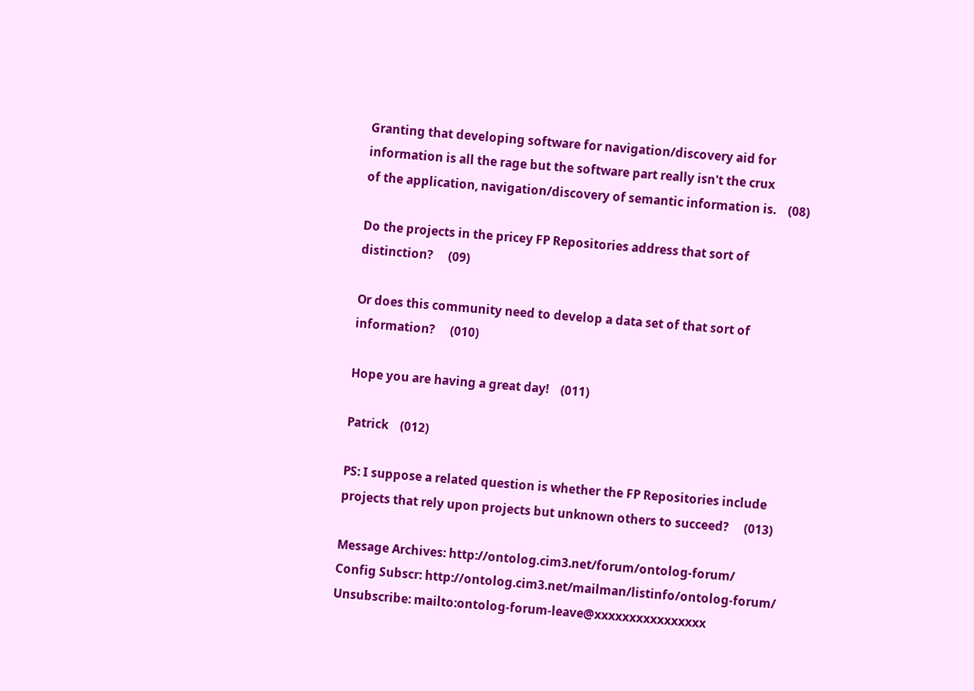Granting that developing software for navigation/discovery aid for
information is all the rage but the software part really isn't the crux
of the application, navigation/discovery of semantic information is.    (08)

Do the projects in the pricey FP Repositories address that sort of
distinction?     (09)

Or does this community need to develop a data set of that sort of
information?     (010)

Hope you are having a great day!    (011)

Patrick    (012)

PS: I suppose a related question is whether the FP Repositories include
projects that rely upon projects but unknown others to succeed?     (013)

Message Archives: http://ontolog.cim3.net/forum/ontolog-forum/
Config Subscr: http://ontolog.cim3.net/mailman/listinfo/ontolog-forum/
Unsubscribe: mailto:ontolog-forum-leave@xxxxxxxxxxxxxxxx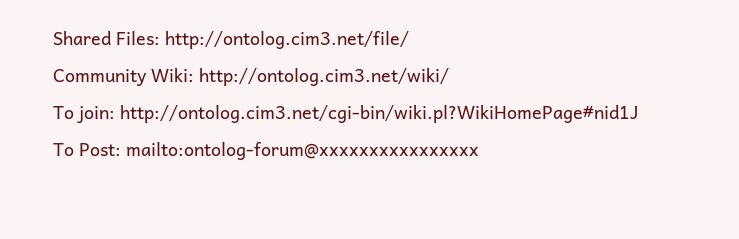Shared Files: http://ontolog.cim3.net/file/
Community Wiki: http://ontolog.cim3.net/wiki/
To join: http://ontolog.cim3.net/cgi-bin/wiki.pl?WikiHomePage#nid1J
To Post: mailto:ontolog-forum@xxxxxxxxxxxxxxxx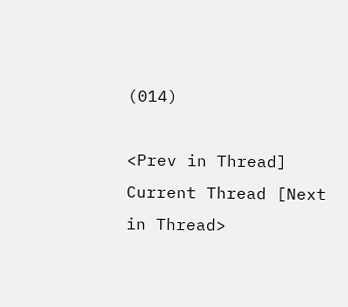(014)

<Prev in Thread] Current Thread [Next in Thread>